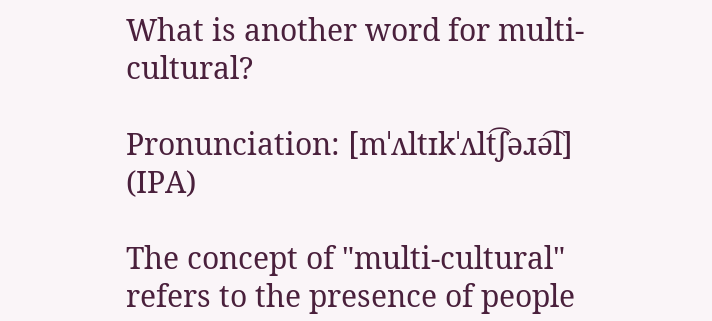What is another word for multi-cultural?

Pronunciation: [mˈʌltɪkˈʌlt͡ʃəɹə͡l] (IPA)

The concept of "multi-cultural" refers to the presence of people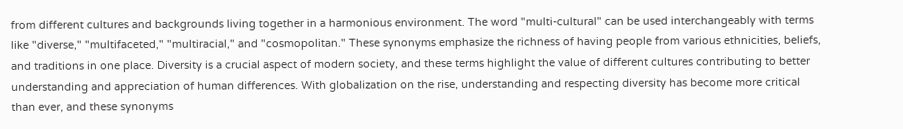from different cultures and backgrounds living together in a harmonious environment. The word "multi-cultural" can be used interchangeably with terms like "diverse," "multifaceted," "multiracial," and "cosmopolitan." These synonyms emphasize the richness of having people from various ethnicities, beliefs, and traditions in one place. Diversity is a crucial aspect of modern society, and these terms highlight the value of different cultures contributing to better understanding and appreciation of human differences. With globalization on the rise, understanding and respecting diversity has become more critical than ever, and these synonyms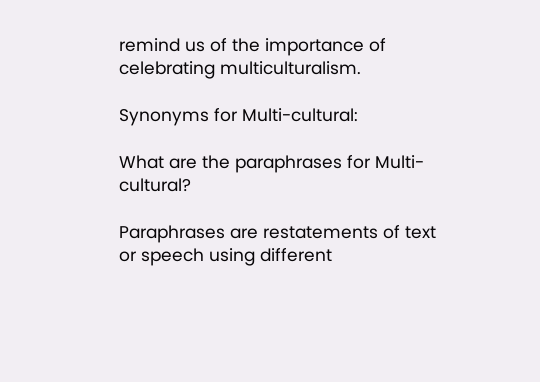remind us of the importance of celebrating multiculturalism.

Synonyms for Multi-cultural:

What are the paraphrases for Multi-cultural?

Paraphrases are restatements of text or speech using different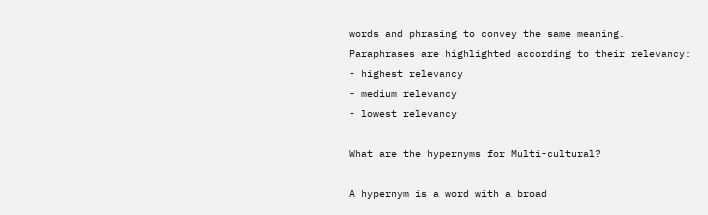words and phrasing to convey the same meaning.
Paraphrases are highlighted according to their relevancy:
- highest relevancy
- medium relevancy
- lowest relevancy

What are the hypernyms for Multi-cultural?

A hypernym is a word with a broad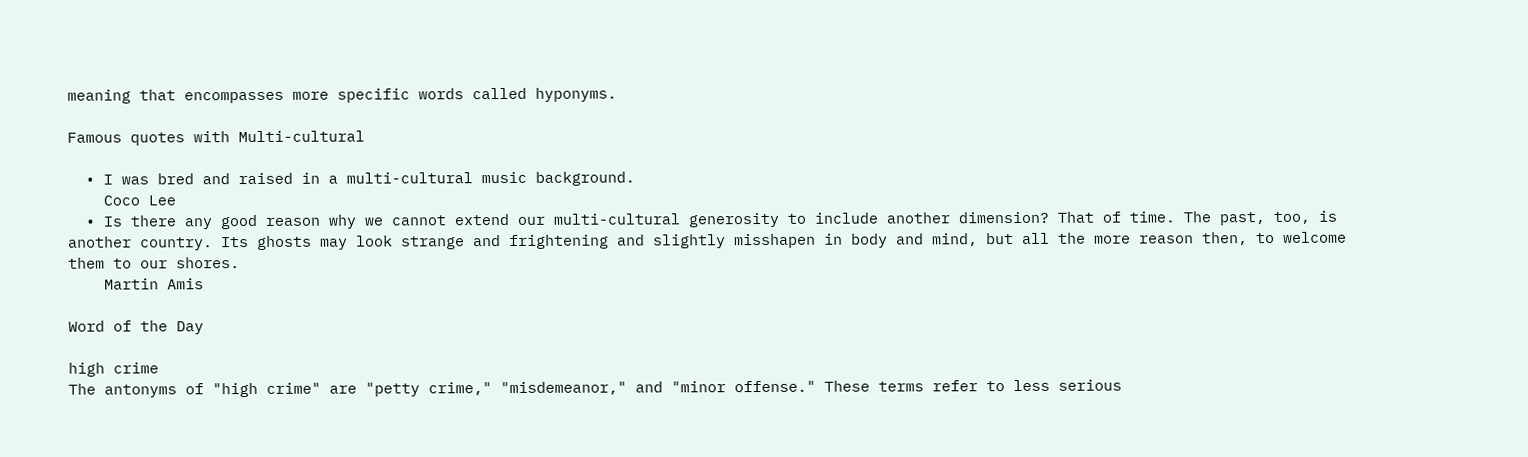meaning that encompasses more specific words called hyponyms.

Famous quotes with Multi-cultural

  • I was bred and raised in a multi-cultural music background.
    Coco Lee
  • Is there any good reason why we cannot extend our multi-cultural generosity to include another dimension? That of time. The past, too, is another country. Its ghosts may look strange and frightening and slightly misshapen in body and mind, but all the more reason then, to welcome them to our shores.
    Martin Amis

Word of the Day

high crime
The antonyms of "high crime" are "petty crime," "misdemeanor," and "minor offense." These terms refer to less serious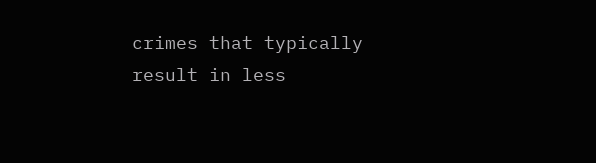crimes that typically result in less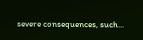severe consequences, such...